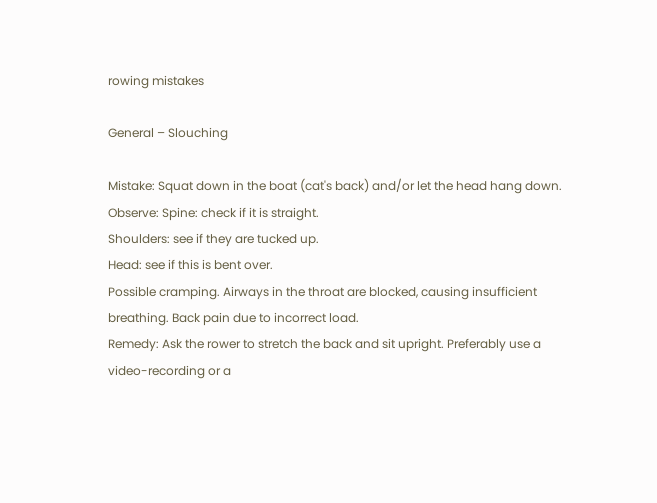rowing mistakes

General – Slouching

Mistake: Squat down in the boat (cat's back) and/or let the head hang down.
Observe: Spine: check if it is straight.
Shoulders: see if they are tucked up.
Head: see if this is bent over.
Possible cramping. Airways in the throat are blocked, causing insufficient breathing. Back pain due to incorrect load.
Remedy: Ask the rower to stretch the back and sit upright. Preferably use a video-recording or a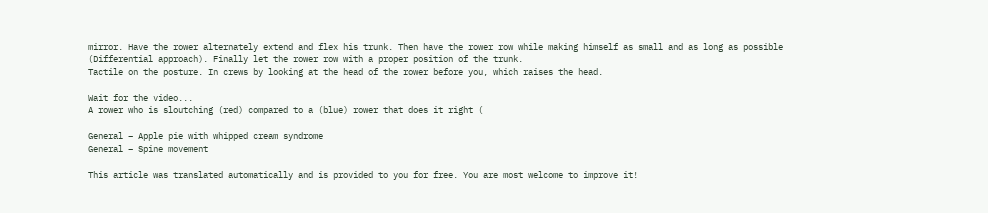mirror. Have the rower alternately extend and flex his trunk. Then have the rower row while making himself as small and as long as possible (Differential approach). Finally let the rower row with a proper position of the trunk.
Tactile on the posture. In crews by looking at the head of the rower before you, which raises the head.

Wait for the video...
A rower who is sloutching (red) compared to a (blue) rower that does it right (

General – Apple pie with whipped cream syndrome
General – Spine movement

This article was translated automatically and is provided to you for free. You are most welcome to improve it!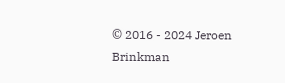© 2016 - 2024 Jeroen Brinkman